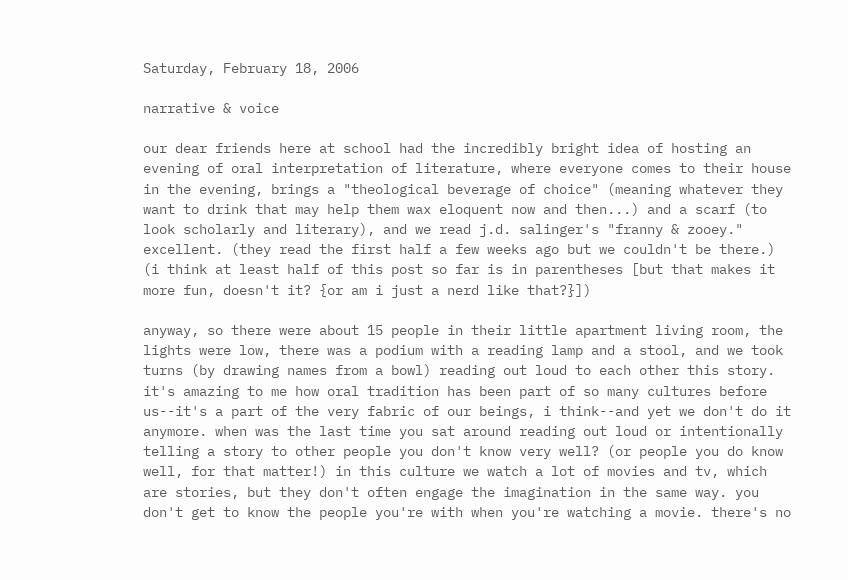Saturday, February 18, 2006

narrative & voice

our dear friends here at school had the incredibly bright idea of hosting an evening of oral interpretation of literature, where everyone comes to their house in the evening, brings a "theological beverage of choice" (meaning whatever they want to drink that may help them wax eloquent now and then...) and a scarf (to look scholarly and literary), and we read j.d. salinger's "franny & zooey." excellent. (they read the first half a few weeks ago but we couldn't be there.) (i think at least half of this post so far is in parentheses [but that makes it more fun, doesn't it? {or am i just a nerd like that?}])

anyway, so there were about 15 people in their little apartment living room, the lights were low, there was a podium with a reading lamp and a stool, and we took turns (by drawing names from a bowl) reading out loud to each other this story. it's amazing to me how oral tradition has been part of so many cultures before us--it's a part of the very fabric of our beings, i think--and yet we don't do it anymore. when was the last time you sat around reading out loud or intentionally telling a story to other people you don't know very well? (or people you do know well, for that matter!) in this culture we watch a lot of movies and tv, which are stories, but they don't often engage the imagination in the same way. you don't get to know the people you're with when you're watching a movie. there's no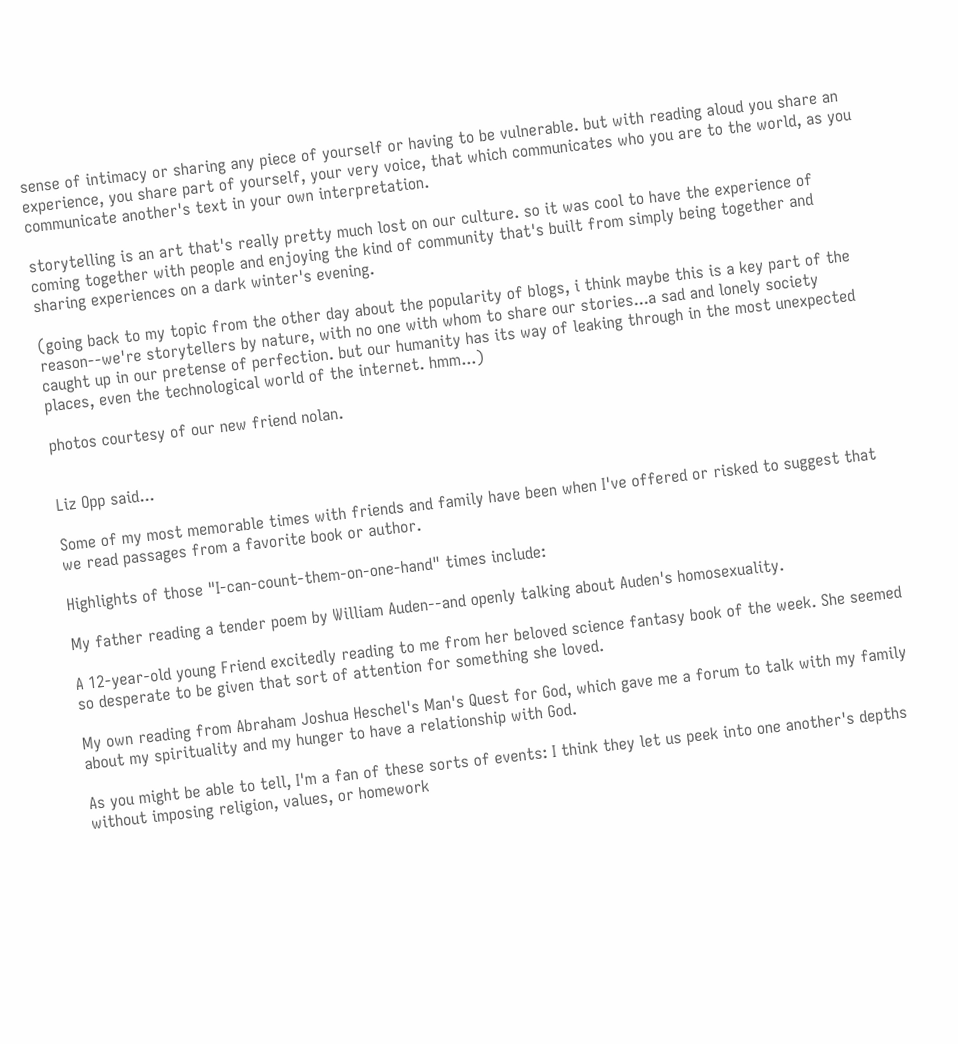sense of intimacy or sharing any piece of yourself or having to be vulnerable. but with reading aloud you share an experience, you share part of yourself, your very voice, that which communicates who you are to the world, as you communicate another's text in your own interpretation.

storytelling is an art that's really pretty much lost on our culture. so it was cool to have the experience of coming together with people and enjoying the kind of community that's built from simply being together and sharing experiences on a dark winter's evening.

(going back to my topic from the other day about the popularity of blogs, i think maybe this is a key part of the reason--we're storytellers by nature, with no one with whom to share our stories...a sad and lonely society caught up in our pretense of perfection. but our humanity has its way of leaking through in the most unexpected places, even the technological world of the internet. hmm...)

photos courtesy of our new friend nolan.


Liz Opp said...

Some of my most memorable times with friends and family have been when I've offered or risked to suggest that we read passages from a favorite book or author.

Highlights of those "I-can-count-them-on-one-hand" times include:

My father reading a tender poem by William Auden--and openly talking about Auden's homosexuality.

A 12-year-old young Friend excitedly reading to me from her beloved science fantasy book of the week. She seemed so desperate to be given that sort of attention for something she loved.

My own reading from Abraham Joshua Heschel's Man's Quest for God, which gave me a forum to talk with my family about my spirituality and my hunger to have a relationship with God.

As you might be able to tell, I'm a fan of these sorts of events: I think they let us peek into one another's depths without imposing religion, values, or homework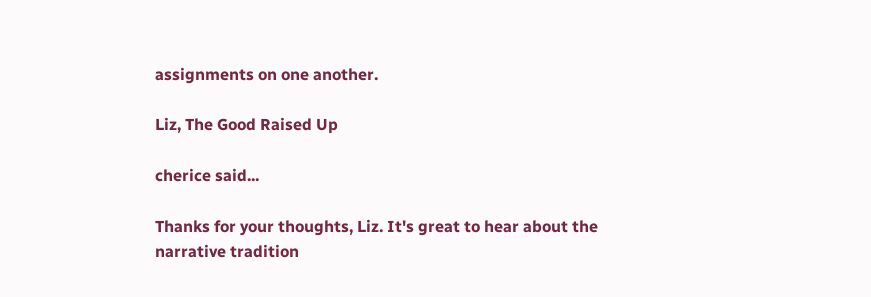assignments on one another.

Liz, The Good Raised Up

cherice said...

Thanks for your thoughts, Liz. It's great to hear about the narrative tradition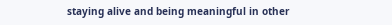staying alive and being meaningful in other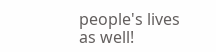people's lives as well!